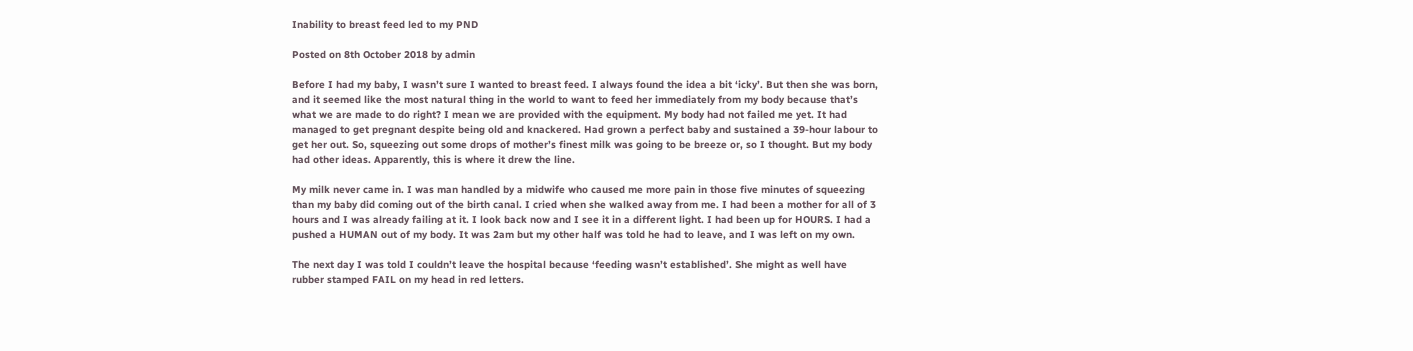Inability to breast feed led to my PND

Posted on 8th October 2018 by admin

Before I had my baby, I wasn’t sure I wanted to breast feed. I always found the idea a bit ‘icky’. But then she was born, and it seemed like the most natural thing in the world to want to feed her immediately from my body because that’s what we are made to do right? I mean we are provided with the equipment. My body had not failed me yet. It had managed to get pregnant despite being old and knackered. Had grown a perfect baby and sustained a 39-hour labour to get her out. So, squeezing out some drops of mother’s finest milk was going to be breeze or, so I thought. But my body had other ideas. Apparently, this is where it drew the line.

My milk never came in. I was man handled by a midwife who caused me more pain in those five minutes of squeezing than my baby did coming out of the birth canal. I cried when she walked away from me. I had been a mother for all of 3 hours and I was already failing at it. I look back now and I see it in a different light. I had been up for HOURS. I had a pushed a HUMAN out of my body. It was 2am but my other half was told he had to leave, and I was left on my own.

The next day I was told I couldn’t leave the hospital because ‘feeding wasn’t established’. She might as well have rubber stamped FAIL on my head in red letters.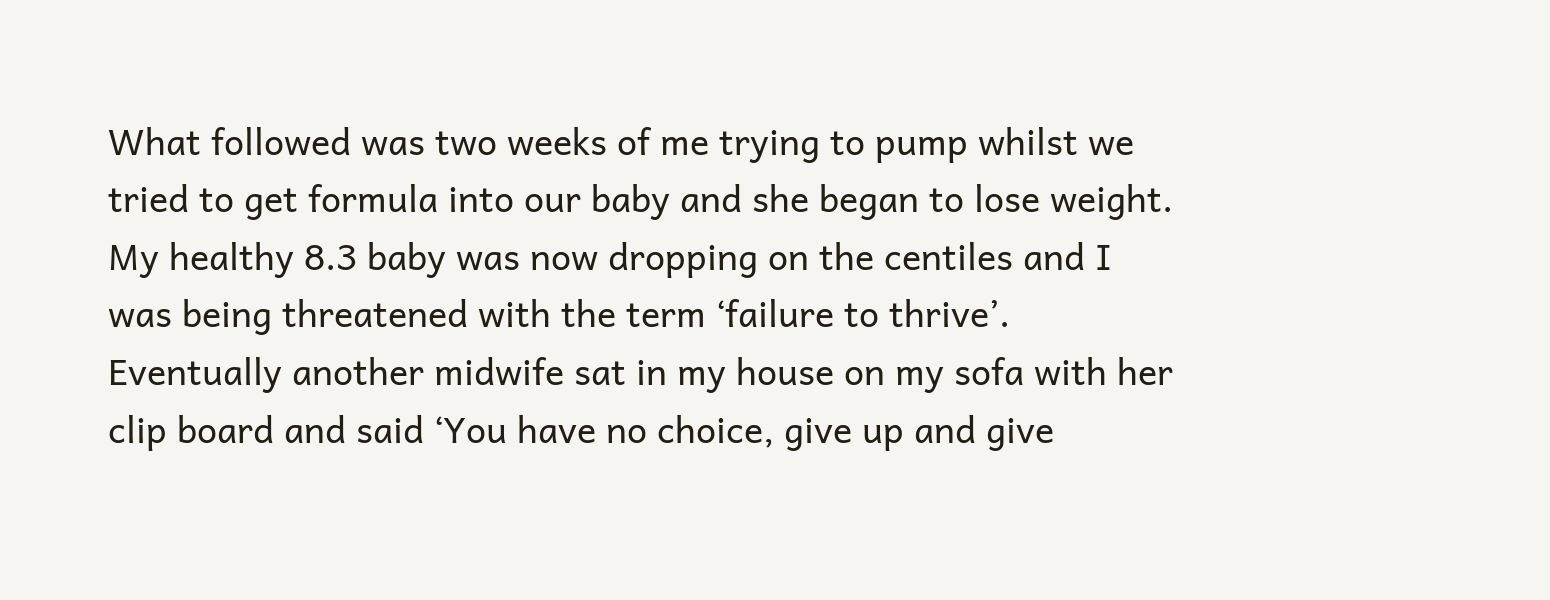What followed was two weeks of me trying to pump whilst we tried to get formula into our baby and she began to lose weight. My healthy 8.3 baby was now dropping on the centiles and I was being threatened with the term ‘failure to thrive’. Eventually another midwife sat in my house on my sofa with her clip board and said ‘You have no choice, give up and give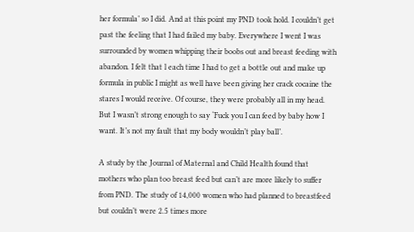her formula’ so I did. And at this point my PND took hold. I couldn’t get past the feeling that I had failed my baby. Everywhere I went I was surrounded by women whipping their boobs out and breast feeding with abandon. I felt that l each time I had to get a bottle out and make up formula in public I might as well have been giving her crack cocaine the stares I would receive. Of course, they were probably all in my head. But I wasn’t strong enough to say ‘Fuck you I can feed by baby how I want. It’s not my fault that my body wouldn’t play ball’.

A study by the Journal of Maternal and Child Health found that mothers who plan too breast feed but can’t are more likely to suffer from PND. The study of 14,000 women who had planned to breastfeed but couldn’t were 2.5 times more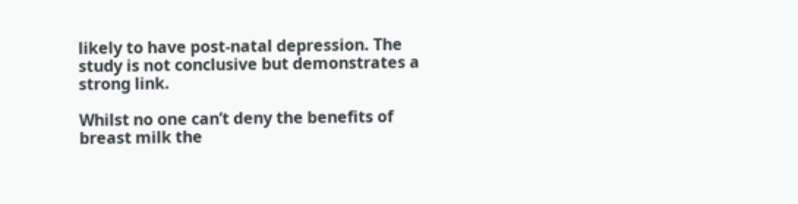likely to have post-natal depression. The study is not conclusive but demonstrates a strong link.

Whilst no one can’t deny the benefits of breast milk the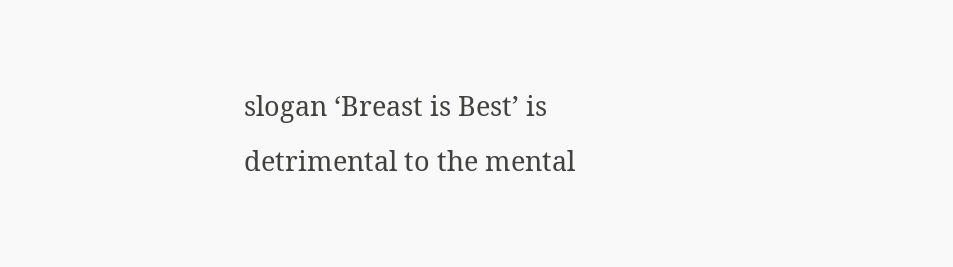slogan ‘Breast is Best’ is detrimental to the mental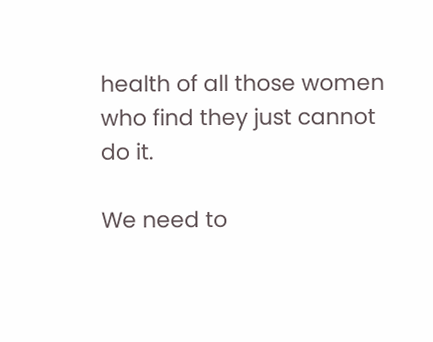health of all those women who find they just cannot do it.

We need to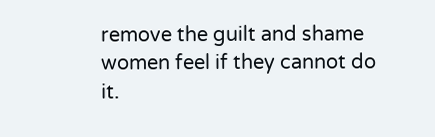remove the guilt and shame women feel if they cannot do it.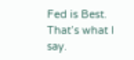Fed is Best. That’s what I say.